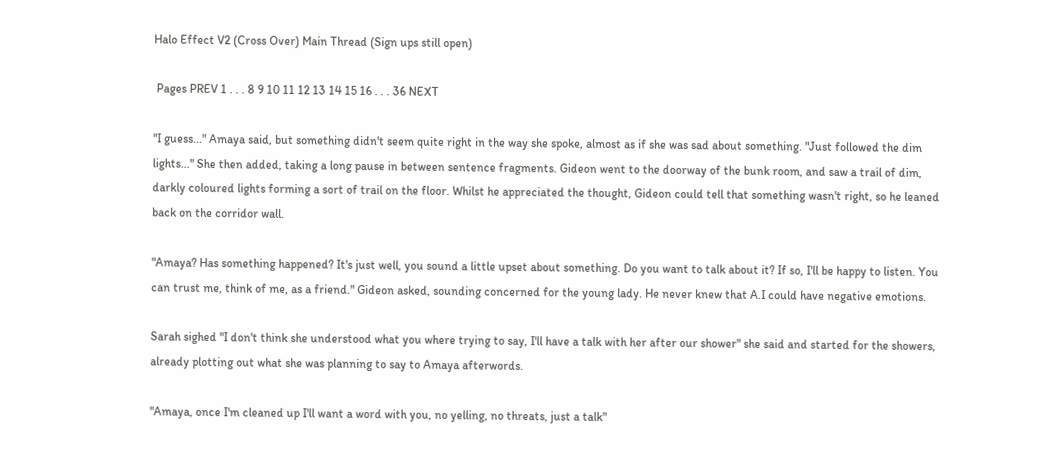Halo Effect V2 (Cross Over) Main Thread (Sign ups still open)

 Pages PREV 1 . . . 8 9 10 11 12 13 14 15 16 . . . 36 NEXT

"I guess..." Amaya said, but something didn't seem quite right in the way she spoke, almost as if she was sad about something. "Just followed the dim lights..." She then added, taking a long pause in between sentence fragments. Gideon went to the doorway of the bunk room, and saw a trail of dim, darkly coloured lights forming a sort of trail on the floor. Whilst he appreciated the thought, Gideon could tell that something wasn't right, so he leaned back on the corridor wall.

"Amaya? Has something happened? It's just well, you sound a little upset about something. Do you want to talk about it? If so, I'll be happy to listen. You can trust me, think of me, as a friend." Gideon asked, sounding concerned for the young lady. He never knew that A.I could have negative emotions.

Sarah sighed "I don't think she understood what you where trying to say, I'll have a talk with her after our shower" she said and started for the showers, already plotting out what she was planning to say to Amaya afterwords.

"Amaya, once I'm cleaned up I'll want a word with you, no yelling, no threats, just a talk"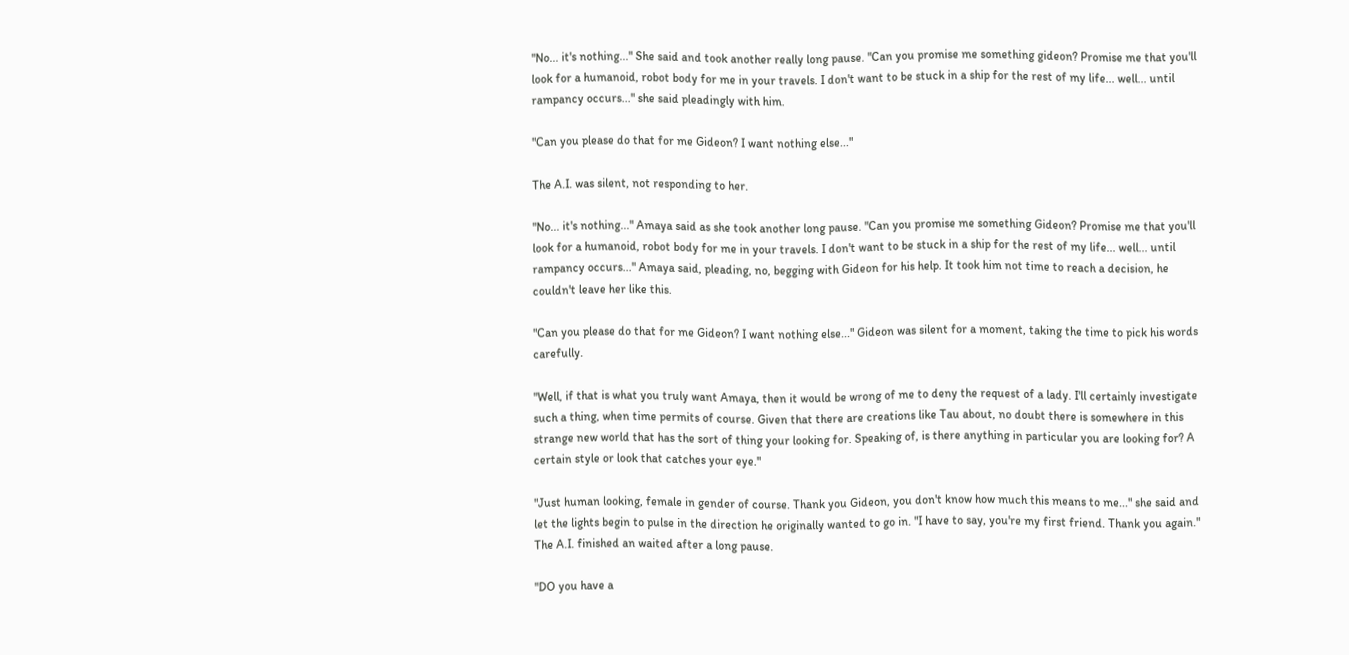"No... it's nothing..." She said and took another really long pause. "Can you promise me something gideon? Promise me that you'll look for a humanoid, robot body for me in your travels. I don't want to be stuck in a ship for the rest of my life... well... until rampancy occurs..." she said pleadingly with him.

"Can you please do that for me Gideon? I want nothing else..."

The A.I. was silent, not responding to her.

"No... it's nothing..." Amaya said as she took another long pause. "Can you promise me something Gideon? Promise me that you'll look for a humanoid, robot body for me in your travels. I don't want to be stuck in a ship for the rest of my life... well... until rampancy occurs..." Amaya said, pleading, no, begging with Gideon for his help. It took him not time to reach a decision, he couldn't leave her like this.

"Can you please do that for me Gideon? I want nothing else..." Gideon was silent for a moment, taking the time to pick his words carefully.

"Well, if that is what you truly want Amaya, then it would be wrong of me to deny the request of a lady. I'll certainly investigate such a thing, when time permits of course. Given that there are creations like Tau about, no doubt there is somewhere in this strange new world that has the sort of thing your looking for. Speaking of, is there anything in particular you are looking for? A certain style or look that catches your eye."

"Just human looking, female in gender of course. Thank you Gideon, you don't know how much this means to me..." she said and let the lights begin to pulse in the direction he originally wanted to go in. "I have to say, you're my first friend. Thank you again." The A.I. finished an waited after a long pause.

"DO you have a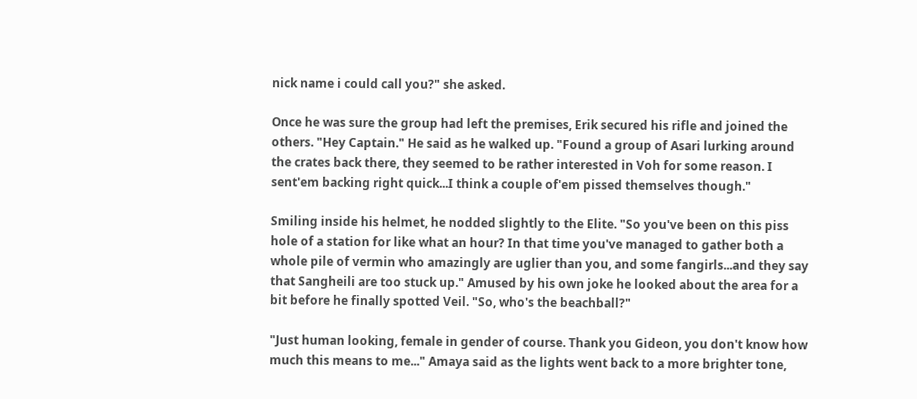nick name i could call you?" she asked.

Once he was sure the group had left the premises, Erik secured his rifle and joined the others. "Hey Captain." He said as he walked up. "Found a group of Asari lurking around the crates back there, they seemed to be rather interested in Voh for some reason. I sent'em backing right quick...I think a couple of'em pissed themselves though."

Smiling inside his helmet, he nodded slightly to the Elite. "So you've been on this piss hole of a station for like what an hour? In that time you've managed to gather both a whole pile of vermin who amazingly are uglier than you, and some fangirls...and they say that Sangheili are too stuck up." Amused by his own joke he looked about the area for a bit before he finally spotted Veil. "So, who's the beachball?"

"Just human looking, female in gender of course. Thank you Gideon, you don't know how much this means to me..." Amaya said as the lights went back to a more brighter tone,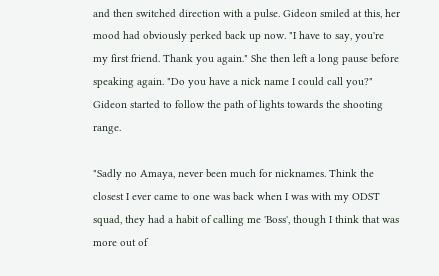and then switched direction with a pulse. Gideon smiled at this, her mood had obviously perked back up now. "I have to say, you're my first friend. Thank you again." She then left a long pause before speaking again. "Do you have a nick name I could call you?" Gideon started to follow the path of lights towards the shooting range.

"Sadly no Amaya, never been much for nicknames. Think the closest I ever came to one was back when I was with my ODST squad, they had a habit of calling me 'Boss', though I think that was more out of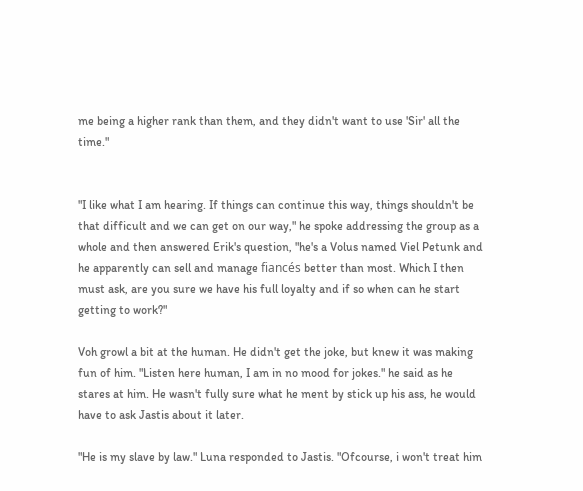me being a higher rank than them, and they didn't want to use 'Sir' all the time."


"I like what I am hearing. If things can continue this way, things shouldn't be that difficult and we can get on our way," he spoke addressing the group as a whole and then answered Erik's question, "he's a Volus named Viel Petunk and he apparently can sell and manage fiancés better than most. Which I then must ask, are you sure we have his full loyalty and if so when can he start getting to work?"

Voh growl a bit at the human. He didn't get the joke, but knew it was making fun of him. "Listen here human, I am in no mood for jokes." he said as he stares at him. He wasn't fully sure what he ment by stick up his ass, he would have to ask Jastis about it later.

"He is my slave by law." Luna responded to Jastis. "Ofcourse, i won't treat him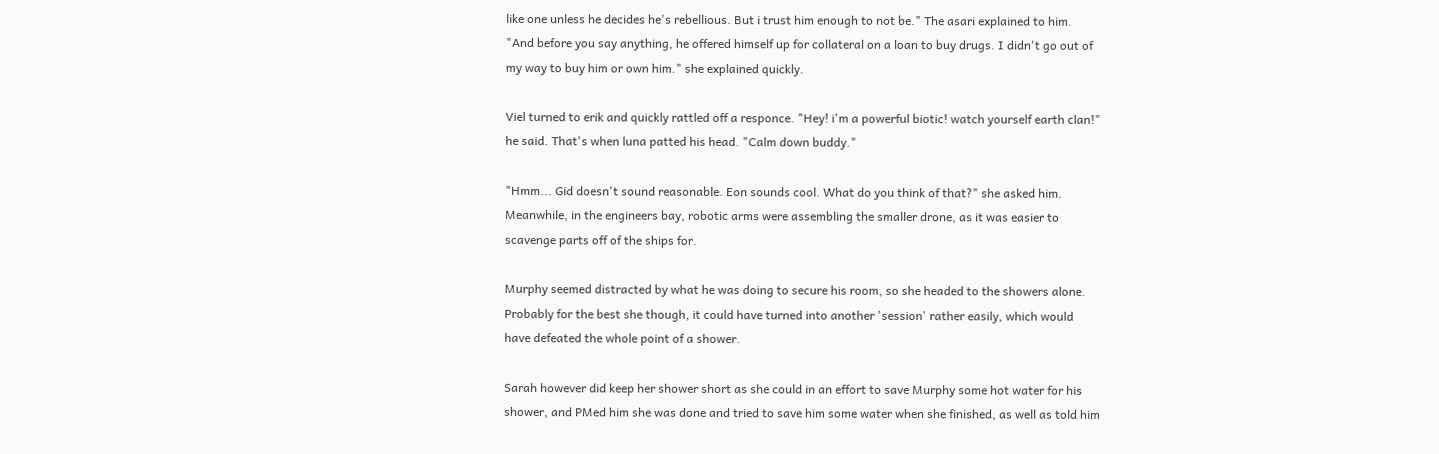like one unless he decides he's rebellious. But i trust him enough to not be." The asari explained to him. "And before you say anything, he offered himself up for collateral on a loan to buy drugs. I didn't go out of my way to buy him or own him." she explained quickly.

Viel turned to erik and quickly rattled off a responce. "Hey! i'm a powerful biotic! watch yourself earth clan!" he said. That's when luna patted his head. "Calm down buddy."

"Hmm... Gid doesn't sound reasonable. Eon sounds cool. What do you think of that?" she asked him. Meanwhile, in the engineers bay, robotic arms were assembling the smaller drone, as it was easier to scavenge parts off of the ships for.

Murphy seemed distracted by what he was doing to secure his room, so she headed to the showers alone. Probably for the best she though, it could have turned into another 'session' rather easily, which would have defeated the whole point of a shower.

Sarah however did keep her shower short as she could in an effort to save Murphy some hot water for his shower, and PMed him she was done and tried to save him some water when she finished, as well as told him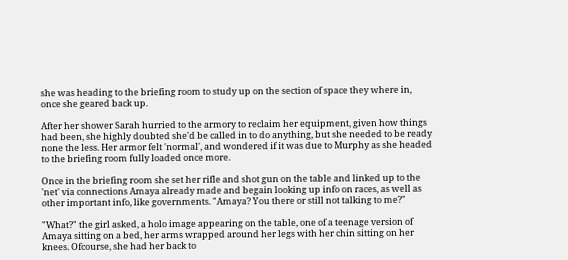she was heading to the briefing room to study up on the section of space they where in, once she geared back up.

After her shower Sarah hurried to the armory to reclaim her equipment, given how things had been, she highly doubted she'd be called in to do anything, but she needed to be ready none the less. Her armor felt 'normal', and wondered if it was due to Murphy as she headed to the briefing room fully loaded once more.

Once in the briefing room she set her rifle and shot gun on the table and linked up to the 'net' via connections Amaya already made and begain looking up info on races, as well as other important info, like governments. "Amaya? You there or still not talking to me?"

"What?" the girl asked, a holo image appearing on the table, one of a teenage version of Amaya sitting on a bed, her arms wrapped around her legs with her chin sitting on her knees. Ofcourse, she had her back to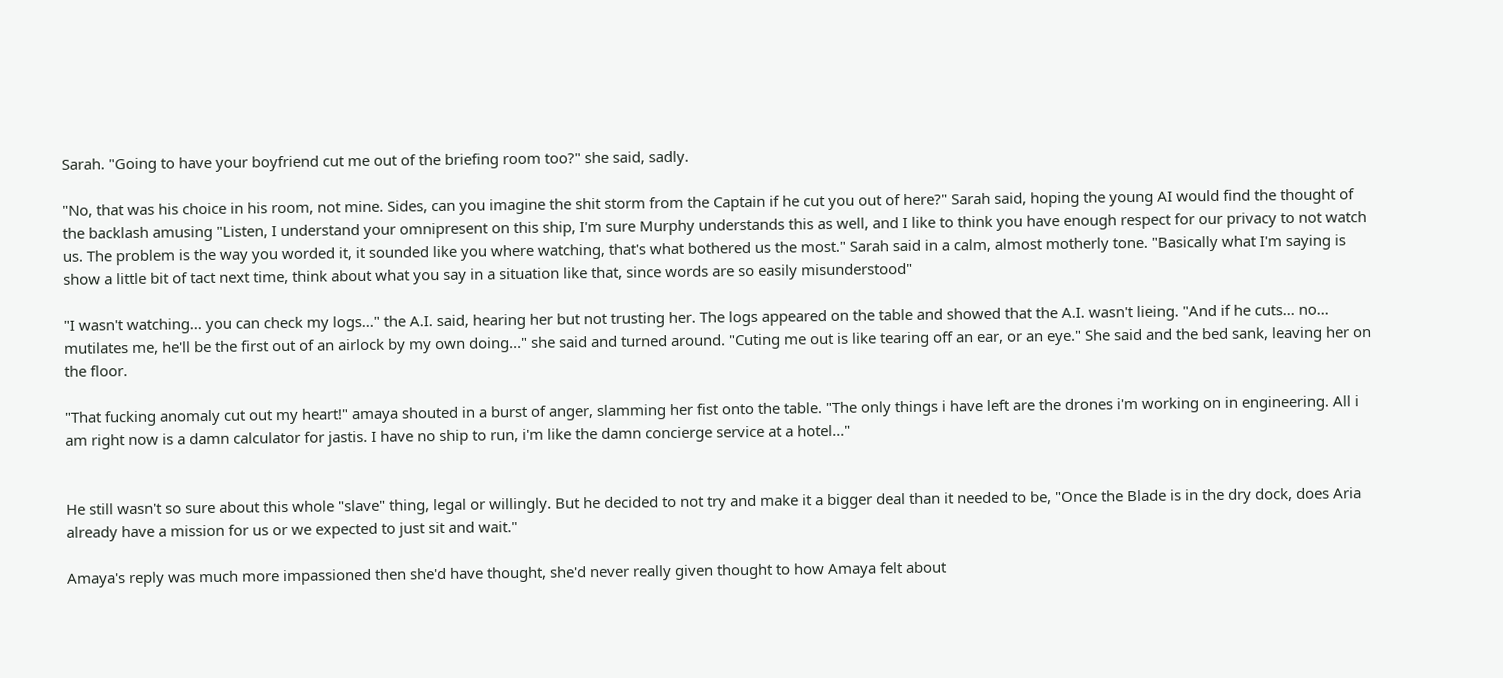Sarah. "Going to have your boyfriend cut me out of the briefing room too?" she said, sadly.

"No, that was his choice in his room, not mine. Sides, can you imagine the shit storm from the Captain if he cut you out of here?" Sarah said, hoping the young AI would find the thought of the backlash amusing "Listen, I understand your omnipresent on this ship, I'm sure Murphy understands this as well, and I like to think you have enough respect for our privacy to not watch us. The problem is the way you worded it, it sounded like you where watching, that's what bothered us the most." Sarah said in a calm, almost motherly tone. "Basically what I'm saying is show a little bit of tact next time, think about what you say in a situation like that, since words are so easily misunderstood"

"I wasn't watching... you can check my logs..." the A.I. said, hearing her but not trusting her. The logs appeared on the table and showed that the A.I. wasn't lieing. "And if he cuts... no... mutilates me, he'll be the first out of an airlock by my own doing..." she said and turned around. "Cuting me out is like tearing off an ear, or an eye." She said and the bed sank, leaving her on the floor.

"That fucking anomaly cut out my heart!" amaya shouted in a burst of anger, slamming her fist onto the table. "The only things i have left are the drones i'm working on in engineering. All i am right now is a damn calculator for jastis. I have no ship to run, i'm like the damn concierge service at a hotel..."


He still wasn't so sure about this whole "slave" thing, legal or willingly. But he decided to not try and make it a bigger deal than it needed to be, "Once the Blade is in the dry dock, does Aria already have a mission for us or we expected to just sit and wait."

Amaya's reply was much more impassioned then she'd have thought, she'd never really given thought to how Amaya felt about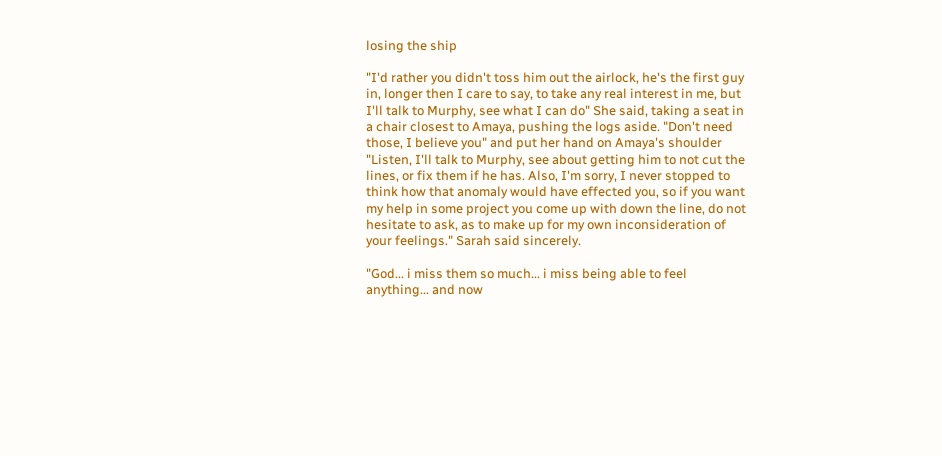losing the ship

"I'd rather you didn't toss him out the airlock, he's the first guy in, longer then I care to say, to take any real interest in me, but I'll talk to Murphy, see what I can do" She said, taking a seat in a chair closest to Amaya, pushing the logs aside. "Don't need those, I believe you" and put her hand on Amaya's shoulder "Listen, I'll talk to Murphy, see about getting him to not cut the lines, or fix them if he has. Also, I'm sorry, I never stopped to think how that anomaly would have effected you, so if you want my help in some project you come up with down the line, do not hesitate to ask, as to make up for my own inconsideration of your feelings." Sarah said sincerely.

"God... i miss them so much... i miss being able to feel anything... and now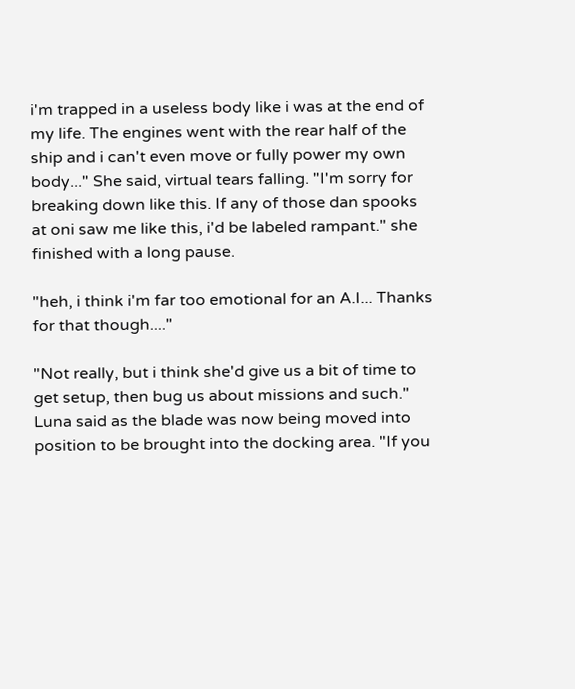i'm trapped in a useless body like i was at the end of my life. The engines went with the rear half of the ship and i can't even move or fully power my own body..." She said, virtual tears falling. "I'm sorry for breaking down like this. If any of those dan spooks at oni saw me like this, i'd be labeled rampant." she finished with a long pause.

"heh, i think i'm far too emotional for an A.I... Thanks for that though...."

"Not really, but i think she'd give us a bit of time to get setup, then bug us about missions and such." Luna said as the blade was now being moved into position to be brought into the docking area. "If you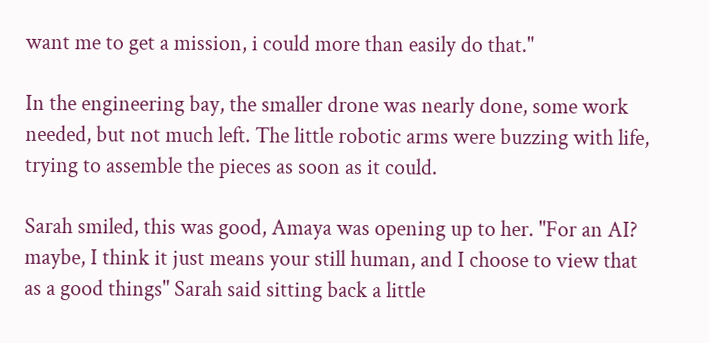want me to get a mission, i could more than easily do that."

In the engineering bay, the smaller drone was nearly done, some work needed, but not much left. The little robotic arms were buzzing with life, trying to assemble the pieces as soon as it could.

Sarah smiled, this was good, Amaya was opening up to her. "For an AI? maybe, I think it just means your still human, and I choose to view that as a good things" Sarah said sitting back a little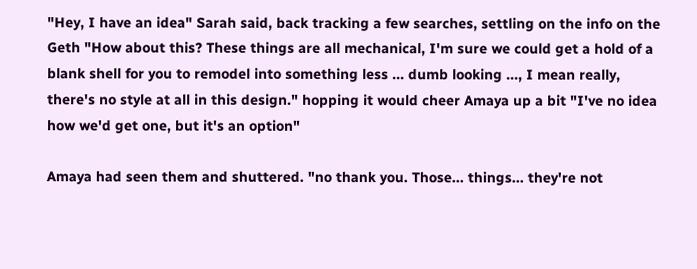"Hey, I have an idea" Sarah said, back tracking a few searches, settling on the info on the Geth "How about this? These things are all mechanical, I'm sure we could get a hold of a blank shell for you to remodel into something less ... dumb looking ..., I mean really, there's no style at all in this design." hopping it would cheer Amaya up a bit "I've no idea how we'd get one, but it's an option"

Amaya had seen them and shuttered. "no thank you. Those... things... they're not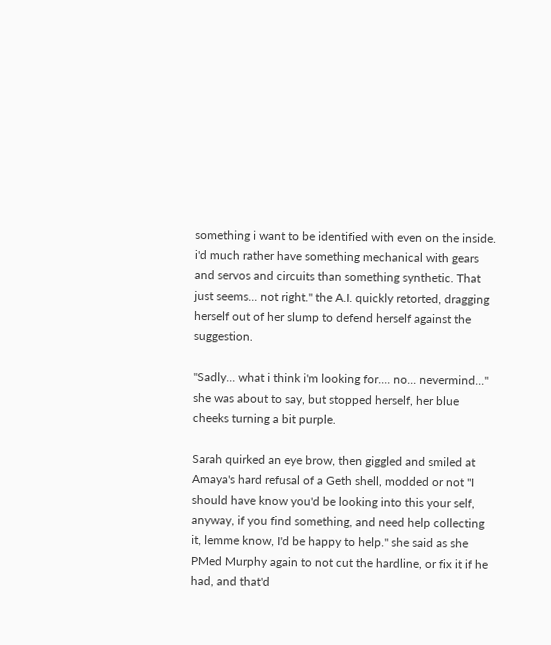something i want to be identified with even on the inside. i'd much rather have something mechanical with gears and servos and circuits than something synthetic. That just seems... not right." the A.I. quickly retorted, dragging herself out of her slump to defend herself against the suggestion.

"Sadly... what i think i'm looking for.... no... nevermind..." she was about to say, but stopped herself, her blue cheeks turning a bit purple.

Sarah quirked an eye brow, then giggled and smiled at Amaya's hard refusal of a Geth shell, modded or not "I should have know you'd be looking into this your self, anyway, if you find something, and need help collecting it, lemme know, I'd be happy to help." she said as she PMed Murphy again to not cut the hardline, or fix it if he had, and that'd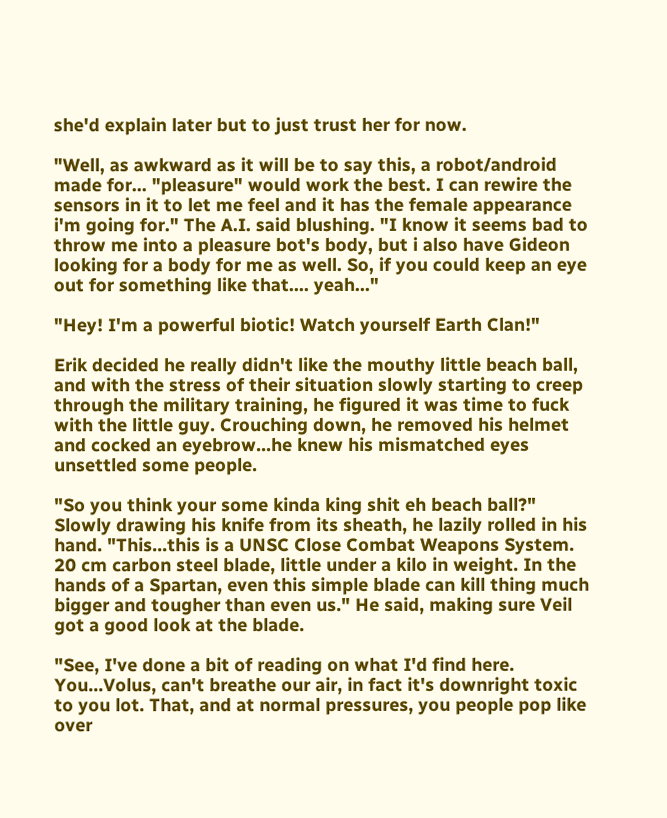she'd explain later but to just trust her for now.

"Well, as awkward as it will be to say this, a robot/android made for... "pleasure" would work the best. I can rewire the sensors in it to let me feel and it has the female appearance i'm going for." The A.I. said blushing. "I know it seems bad to throw me into a pleasure bot's body, but i also have Gideon looking for a body for me as well. So, if you could keep an eye out for something like that.... yeah..."

"Hey! I'm a powerful biotic! Watch yourself Earth Clan!"

Erik decided he really didn't like the mouthy little beach ball, and with the stress of their situation slowly starting to creep through the military training, he figured it was time to fuck with the little guy. Crouching down, he removed his helmet and cocked an eyebrow...he knew his mismatched eyes unsettled some people.

"So you think your some kinda king shit eh beach ball?" Slowly drawing his knife from its sheath, he lazily rolled in his hand. "This...this is a UNSC Close Combat Weapons System. 20 cm carbon steel blade, little under a kilo in weight. In the hands of a Spartan, even this simple blade can kill thing much bigger and tougher than even us." He said, making sure Veil got a good look at the blade.

"See, I've done a bit of reading on what I'd find here. You...Volus, can't breathe our air, in fact it's downright toxic to you lot. That, and at normal pressures, you people pop like over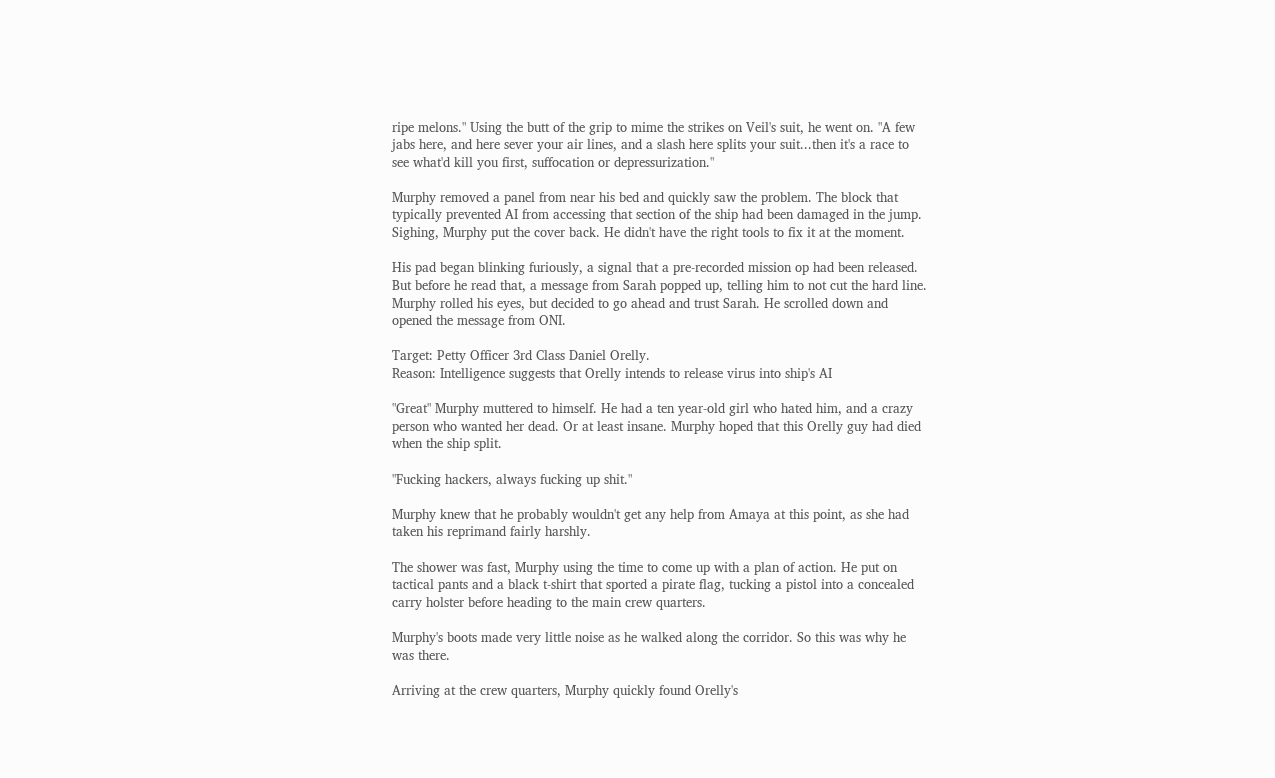ripe melons." Using the butt of the grip to mime the strikes on Veil's suit, he went on. "A few jabs here, and here sever your air lines, and a slash here splits your suit...then it's a race to see what'd kill you first, suffocation or depressurization."

Murphy removed a panel from near his bed and quickly saw the problem. The block that typically prevented AI from accessing that section of the ship had been damaged in the jump. Sighing, Murphy put the cover back. He didn't have the right tools to fix it at the moment.

His pad began blinking furiously, a signal that a pre-recorded mission op had been released. But before he read that, a message from Sarah popped up, telling him to not cut the hard line. Murphy rolled his eyes, but decided to go ahead and trust Sarah. He scrolled down and opened the message from ONI.

Target: Petty Officer 3rd Class Daniel Orelly.
Reason: Intelligence suggests that Orelly intends to release virus into ship's AI

"Great" Murphy muttered to himself. He had a ten year-old girl who hated him, and a crazy person who wanted her dead. Or at least insane. Murphy hoped that this Orelly guy had died when the ship split.

"Fucking hackers, always fucking up shit."

Murphy knew that he probably wouldn't get any help from Amaya at this point, as she had taken his reprimand fairly harshly.

The shower was fast, Murphy using the time to come up with a plan of action. He put on tactical pants and a black t-shirt that sported a pirate flag, tucking a pistol into a concealed carry holster before heading to the main crew quarters.

Murphy's boots made very little noise as he walked along the corridor. So this was why he was there.

Arriving at the crew quarters, Murphy quickly found Orelly's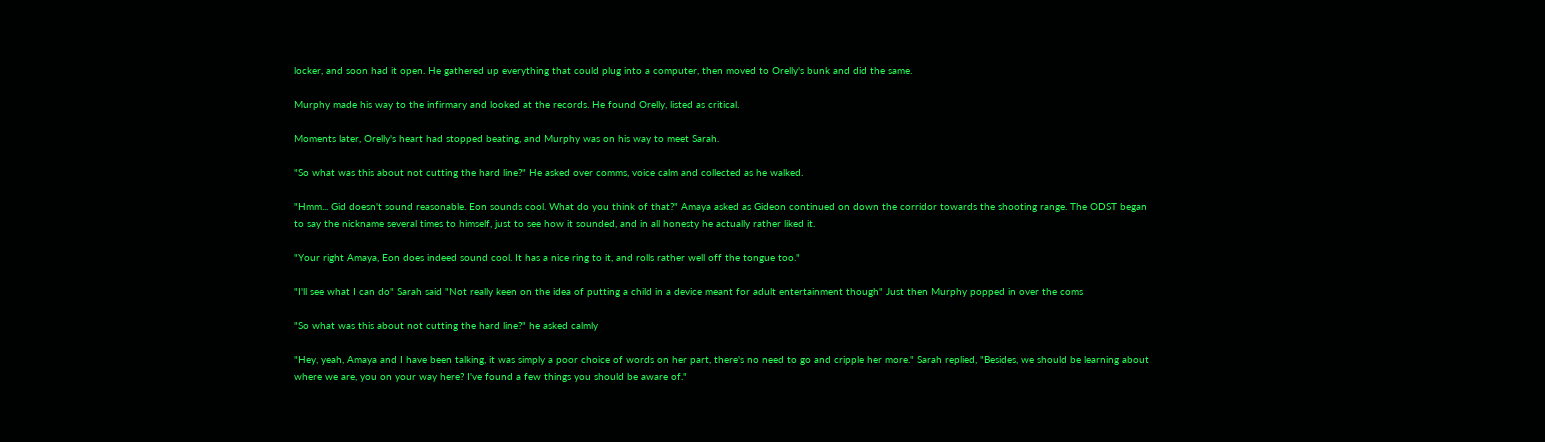locker, and soon had it open. He gathered up everything that could plug into a computer, then moved to Orelly's bunk and did the same.

Murphy made his way to the infirmary and looked at the records. He found Orelly, listed as critical.

Moments later, Orelly's heart had stopped beating, and Murphy was on his way to meet Sarah.

"So what was this about not cutting the hard line?" He asked over comms, voice calm and collected as he walked.

"Hmm... Gid doesn't sound reasonable. Eon sounds cool. What do you think of that?" Amaya asked as Gideon continued on down the corridor towards the shooting range. The ODST began to say the nickname several times to himself, just to see how it sounded, and in all honesty he actually rather liked it.

"Your right Amaya, Eon does indeed sound cool. It has a nice ring to it, and rolls rather well off the tongue too."

"I'll see what I can do" Sarah said "Not really keen on the idea of putting a child in a device meant for adult entertainment though" Just then Murphy popped in over the coms

"So what was this about not cutting the hard line?" he asked calmly

"Hey, yeah, Amaya and I have been talking, it was simply a poor choice of words on her part, there's no need to go and cripple her more." Sarah replied, "Besides, we should be learning about where we are, you on your way here? I've found a few things you should be aware of."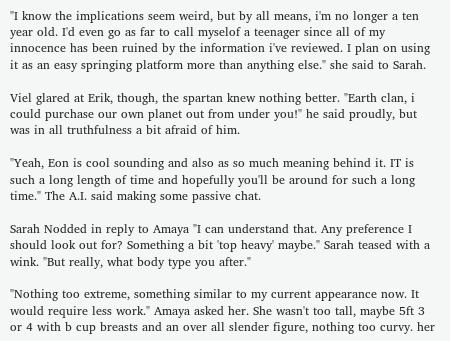"I know the implications seem weird, but by all means, i'm no longer a ten year old. I'd even go as far to call myselof a teenager since all of my innocence has been ruined by the information i've reviewed. I plan on using it as an easy springing platform more than anything else." she said to Sarah.

Viel glared at Erik, though, the spartan knew nothing better. "Earth clan, i could purchase our own planet out from under you!" he said proudly, but was in all truthfulness a bit afraid of him.

"Yeah, Eon is cool sounding and also as so much meaning behind it. IT is such a long length of time and hopefully you'll be around for such a long time." The A.I. said making some passive chat.

Sarah Nodded in reply to Amaya "I can understand that. Any preference I should look out for? Something a bit 'top heavy' maybe." Sarah teased with a wink. "But really, what body type you after."

"Nothing too extreme, something similar to my current appearance now. It would require less work." Amaya asked her. She wasn't too tall, maybe 5ft 3 or 4 with b cup breasts and an over all slender figure, nothing too curvy. her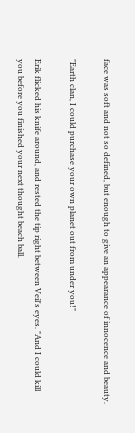face was soft and not so defined, but enough to give an appearance of innocence and beauty.

"Earth clan, I could purchase your own planet out from under you!"

Erik flicked his knife around, and rested the tip right between Veil's eyes. "And I could kill you before you finished your next thought beach ball.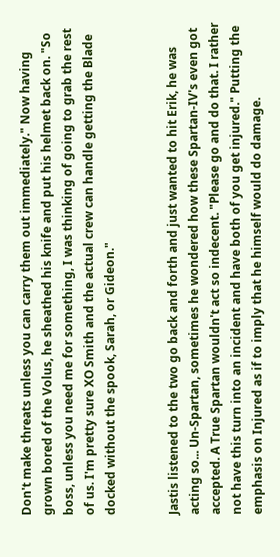Don't make threats unless you can carry them out immediately." Now having grown bored of the Volus, he sheathed his knife and put his helmet back on. "So boss, unless you need me for something, I was thinking of going to grab the rest of us. I'm pretty sure XO Smith and the actual crew can handle getting the Blade docked without the spook, Sarah, or Gideon."


Jastis listened to the two go back and forth and just wanted to hit Erik, he was acting so... Un-Spartan, sometimes he wondered how these Spartan-IV's even got accepted. A True Spartan wouldn't act so indecent. "Please go and do that. I rather not have this turn into an incident and have both of you get injured." Putting the emphasis on Injured as if to imply that he himself would do damage.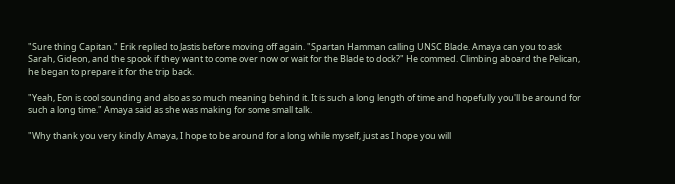"Sure thing Capitan." Erik replied to Jastis before moving off again. "Spartan Hamman calling UNSC Blade. Amaya can you to ask Sarah, Gideon, and the spook if they want to come over now or wait for the Blade to dock?" He commed. Climbing aboard the Pelican, he began to prepare it for the trip back.

"Yeah, Eon is cool sounding and also as so much meaning behind it. It is such a long length of time and hopefully you'll be around for such a long time." Amaya said as she was making for some small talk.

"Why thank you very kindly Amaya, I hope to be around for a long while myself, just as I hope you will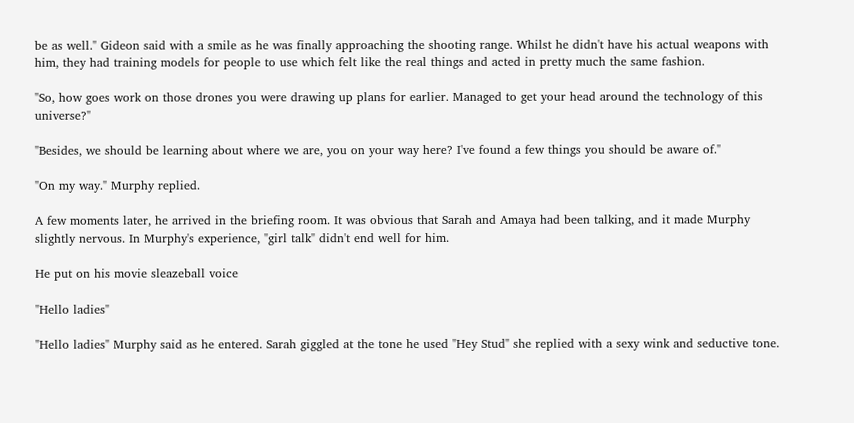be as well." Gideon said with a smile as he was finally approaching the shooting range. Whilst he didn't have his actual weapons with him, they had training models for people to use which felt like the real things and acted in pretty much the same fashion.

"So, how goes work on those drones you were drawing up plans for earlier. Managed to get your head around the technology of this universe?"

"Besides, we should be learning about where we are, you on your way here? I've found a few things you should be aware of."

"On my way." Murphy replied.

A few moments later, he arrived in the briefing room. It was obvious that Sarah and Amaya had been talking, and it made Murphy slightly nervous. In Murphy's experience, "girl talk" didn't end well for him.

He put on his movie sleazeball voice

"Hello ladies"

"Hello ladies" Murphy said as he entered. Sarah giggled at the tone he used "Hey Stud" she replied with a sexy wink and seductive tone.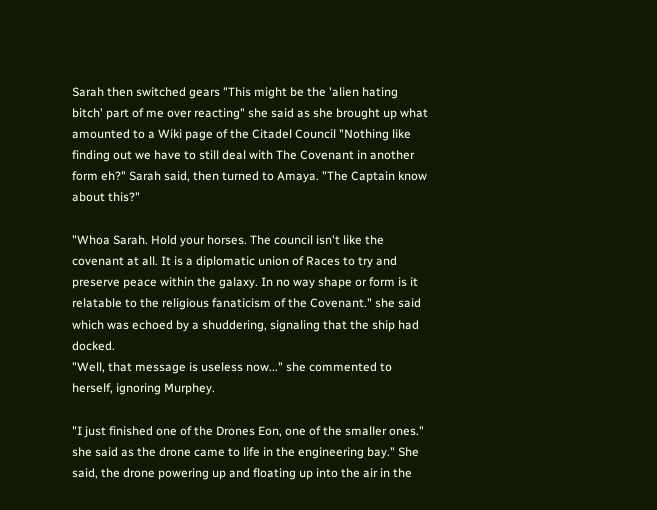Sarah then switched gears "This might be the 'alien hating bitch' part of me over reacting" she said as she brought up what amounted to a Wiki page of the Citadel Council "Nothing like finding out we have to still deal with The Covenant in another form eh?" Sarah said, then turned to Amaya. "The Captain know about this?"

"Whoa Sarah. Hold your horses. The council isn't like the covenant at all. It is a diplomatic union of Races to try and preserve peace within the galaxy. In no way shape or form is it relatable to the religious fanaticism of the Covenant." she said which was echoed by a shuddering, signaling that the ship had docked.
"Well, that message is useless now..." she commented to herself, ignoring Murphey.

"I just finished one of the Drones Eon, one of the smaller ones." she said as the drone came to life in the engineering bay." She said, the drone powering up and floating up into the air in the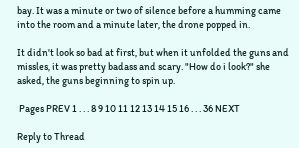bay. It was a minute or two of silence before a humming came into the room and a minute later, the drone popped in.

It didn't look so bad at first, but when it unfolded the guns and missles, it was pretty badass and scary. "How do i look?" she asked, the guns beginning to spin up.

 Pages PREV 1 . . . 8 9 10 11 12 13 14 15 16 . . . 36 NEXT

Reply to Thread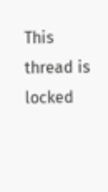This thread is locked